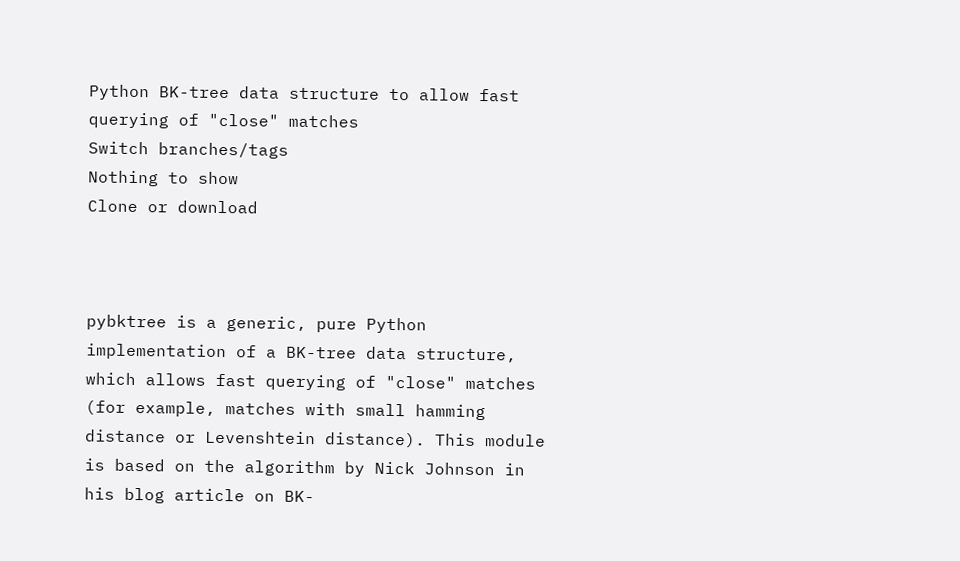Python BK-tree data structure to allow fast querying of "close" matches
Switch branches/tags
Nothing to show
Clone or download



pybktree is a generic, pure Python implementation of a BK-tree data structure, which allows fast querying of "close" matches (for example, matches with small hamming distance or Levenshtein distance). This module is based on the algorithm by Nick Johnson in his blog article on BK-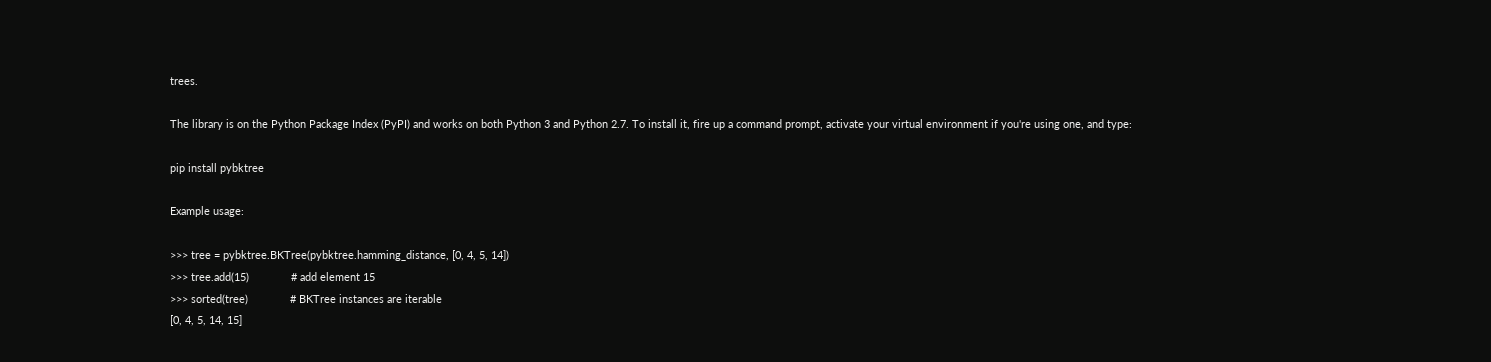trees.

The library is on the Python Package Index (PyPI) and works on both Python 3 and Python 2.7. To install it, fire up a command prompt, activate your virtual environment if you're using one, and type:

pip install pybktree

Example usage:

>>> tree = pybktree.BKTree(pybktree.hamming_distance, [0, 4, 5, 14])
>>> tree.add(15)              # add element 15
>>> sorted(tree)              # BKTree instances are iterable
[0, 4, 5, 14, 15]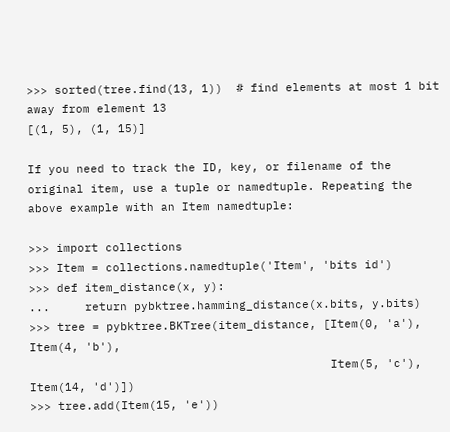>>> sorted(tree.find(13, 1))  # find elements at most 1 bit away from element 13
[(1, 5), (1, 15)]

If you need to track the ID, key, or filename of the original item, use a tuple or namedtuple. Repeating the above example with an Item namedtuple:

>>> import collections
>>> Item = collections.namedtuple('Item', 'bits id')
>>> def item_distance(x, y):
...     return pybktree.hamming_distance(x.bits, y.bits)
>>> tree = pybktree.BKTree(item_distance, [Item(0, 'a'), Item(4, 'b'),
                                           Item(5, 'c'), Item(14, 'd')])
>>> tree.add(Item(15, 'e'))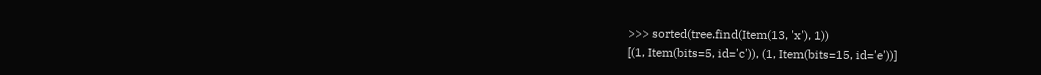>>> sorted(tree.find(Item(13, 'x'), 1))
[(1, Item(bits=5, id='c')), (1, Item(bits=15, id='e'))]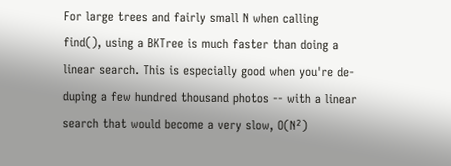For large trees and fairly small N when calling find(), using a BKTree is much faster than doing a linear search. This is especially good when you're de-duping a few hundred thousand photos -- with a linear search that would become a very slow, O(N²)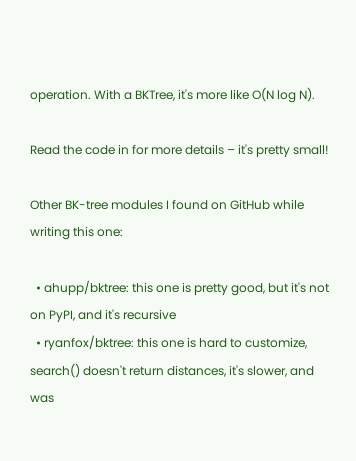operation. With a BKTree, it's more like O(N log N).

Read the code in for more details – it's pretty small!

Other BK-tree modules I found on GitHub while writing this one:

  • ahupp/bktree: this one is pretty good, but it's not on PyPI, and it's recursive
  • ryanfox/bktree: this one is hard to customize, search() doesn't return distances, it's slower, and was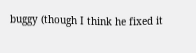buggy (though I think he fixed it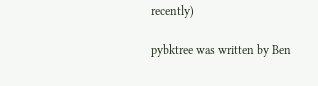recently)

pybktree was written by Ben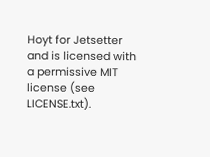Hoyt for Jetsetter and is licensed with a permissive MIT license (see LICENSE.txt).